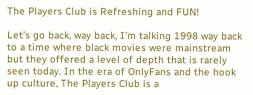The Players Club is Refreshing and FUN!

Let’s go back, way back, I’m talking 1998 way back to a time where black movies were mainstream but they offered a level of depth that is rarely seen today. In the era of OnlyFans and the hook up culture, The Players Club is a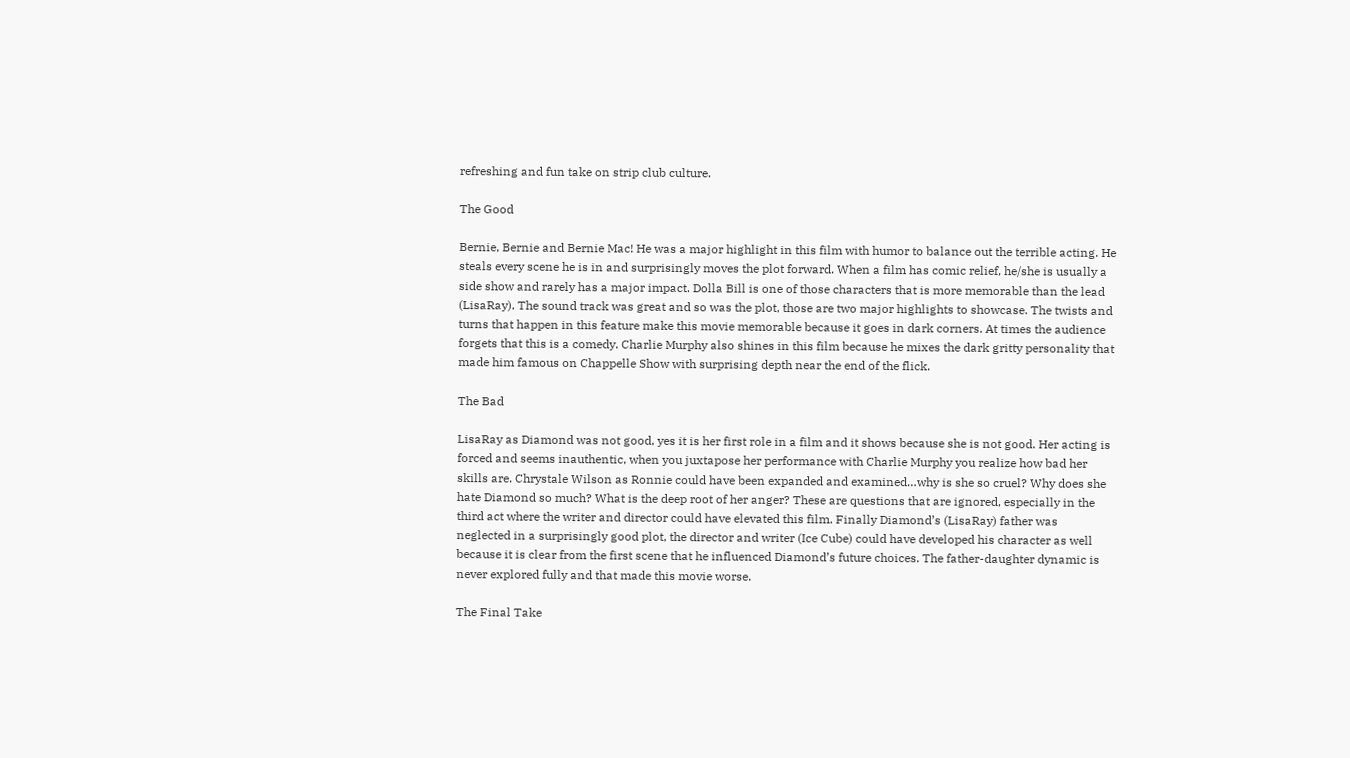refreshing and fun take on strip club culture.

The Good

Bernie, Bernie and Bernie Mac! He was a major highlight in this film with humor to balance out the terrible acting. He steals every scene he is in and surprisingly moves the plot forward. When a film has comic relief, he/she is usually a side show and rarely has a major impact. Dolla Bill is one of those characters that is more memorable than the lead (LisaRay). The sound track was great and so was the plot, those are two major highlights to showcase. The twists and turns that happen in this feature make this movie memorable because it goes in dark corners. At times the audience forgets that this is a comedy. Charlie Murphy also shines in this film because he mixes the dark gritty personality that made him famous on Chappelle Show with surprising depth near the end of the flick.

The Bad

LisaRay as Diamond was not good, yes it is her first role in a film and it shows because she is not good. Her acting is forced and seems inauthentic, when you juxtapose her performance with Charlie Murphy you realize how bad her skills are. Chrystale Wilson as Ronnie could have been expanded and examined…why is she so cruel? Why does she hate Diamond so much? What is the deep root of her anger? These are questions that are ignored, especially in the third act where the writer and director could have elevated this film. Finally Diamond’s (LisaRay) father was neglected in a surprisingly good plot, the director and writer (Ice Cube) could have developed his character as well because it is clear from the first scene that he influenced Diamond’s future choices. The father-daughter dynamic is never explored fully and that made this movie worse.

The Final Take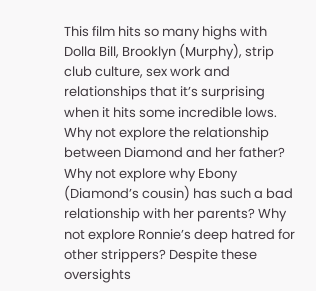This film hits so many highs with Dolla Bill, Brooklyn (Murphy), strip club culture, sex work and relationships that it’s surprising when it hits some incredible lows. Why not explore the relationship between Diamond and her father? Why not explore why Ebony (Diamond’s cousin) has such a bad relationship with her parents? Why not explore Ronnie’s deep hatred for other strippers? Despite these oversights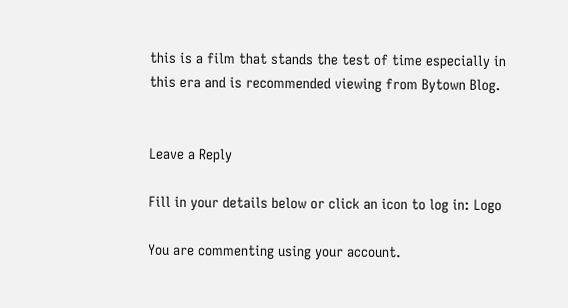this is a film that stands the test of time especially in this era and is recommended viewing from Bytown Blog.


Leave a Reply

Fill in your details below or click an icon to log in: Logo

You are commenting using your account.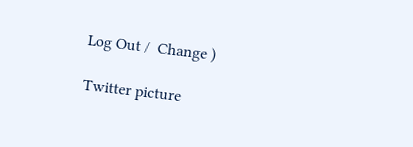Log Out /  Change )

Twitter picture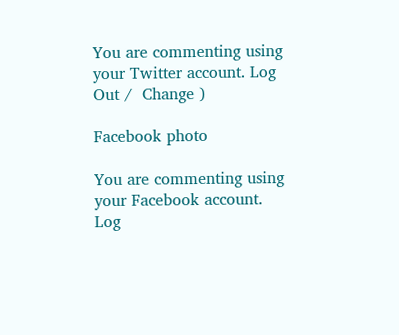You are commenting using your Twitter account. Log Out /  Change )

Facebook photo

You are commenting using your Facebook account. Log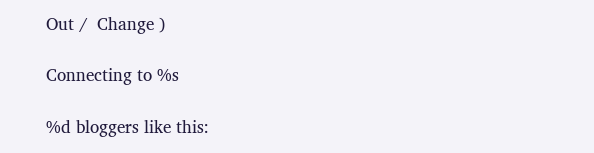Out /  Change )

Connecting to %s

%d bloggers like this: